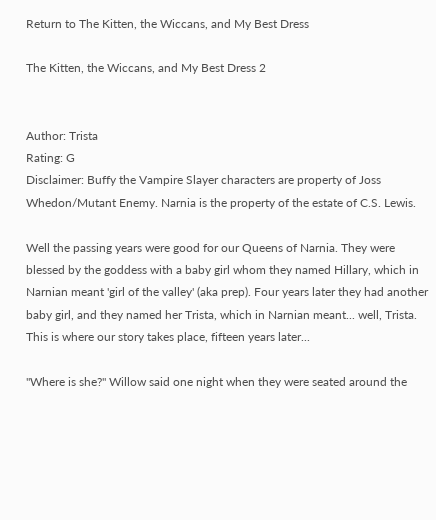Return to The Kitten, the Wiccans, and My Best Dress

The Kitten, the Wiccans, and My Best Dress 2


Author: Trista
Rating: G
Disclaimer: Buffy the Vampire Slayer characters are property of Joss Whedon/Mutant Enemy. Narnia is the property of the estate of C.S. Lewis.

Well the passing years were good for our Queens of Narnia. They were blessed by the goddess with a baby girl whom they named Hillary, which in Narnian meant 'girl of the valley' (aka prep). Four years later they had another baby girl, and they named her Trista, which in Narnian meant... well, Trista. This is where our story takes place, fifteen years later...

"Where is she?" Willow said one night when they were seated around the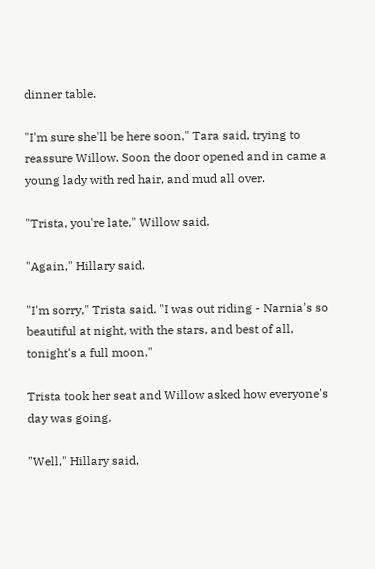dinner table.

"I'm sure she'll be here soon," Tara said, trying to reassure Willow. Soon the door opened and in came a young lady with red hair, and mud all over.

"Trista, you're late," Willow said.

"Again," Hillary said.

"I'm sorry," Trista said. "I was out riding - Narnia's so beautiful at night, with the stars, and best of all, tonight's a full moon."

Trista took her seat and Willow asked how everyone's day was going.

"Well," Hillary said,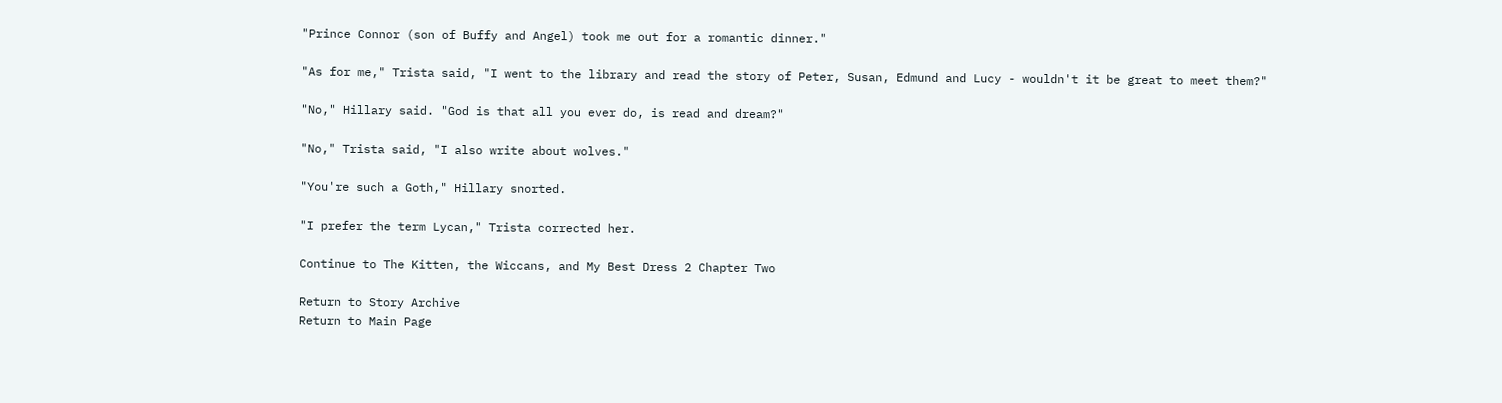"Prince Connor (son of Buffy and Angel) took me out for a romantic dinner."

"As for me," Trista said, "I went to the library and read the story of Peter, Susan, Edmund and Lucy - wouldn't it be great to meet them?"

"No," Hillary said. "God is that all you ever do, is read and dream?"

"No," Trista said, "I also write about wolves."

"You're such a Goth," Hillary snorted.

"I prefer the term Lycan," Trista corrected her.

Continue to The Kitten, the Wiccans, and My Best Dress 2 Chapter Two

Return to Story Archive
Return to Main Page